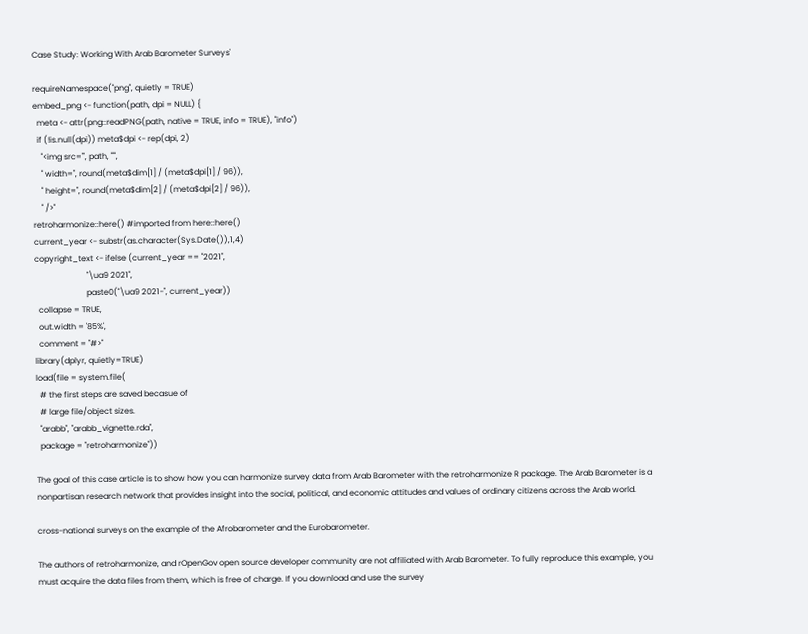Case Study: Working With Arab Barometer Surveys'

requireNamespace("png", quietly = TRUE)
embed_png <- function(path, dpi = NULL) {
  meta <- attr(png::readPNG(path, native = TRUE, info = TRUE), "info")
  if (!is.null(dpi)) meta$dpi <- rep(dpi, 2)
    "<img src='", path, "'",
    " width=", round(meta$dim[1] / (meta$dpi[1] / 96)),
    " height=", round(meta$dim[2] / (meta$dpi[2] / 96)),
    " />"
retroharmonize::here() #imported from here::here()
current_year <- substr(as.character(Sys.Date()),1,4)
copyright_text <- ifelse (current_year == "2021",
                          "\ua9 2021",
                          paste0("\ua9 2021-", current_year))
  collapse = TRUE,
  out.width = '85%',
  comment = "#>"
library(dplyr, quietly=TRUE)
load(file = system.file(
  # the first steps are saved becasue of
  # large file/object sizes.
  "arabb", "arabb_vignette.rda",
  package = "retroharmonize"))

The goal of this case article is to show how you can harmonize survey data from Arab Barometer with the retroharmonize R package. The Arab Barometer is a nonpartisan research network that provides insight into the social, political, and economic attitudes and values of ordinary citizens across the Arab world.

cross-national surveys on the example of the Afrobarometer and the Eurobarometer.

The authors of retroharmonize, and rOpenGov open source developer community are not affiliated with Arab Barometer. To fully reproduce this example, you must acquire the data files from them, which is free of charge. If you download and use the survey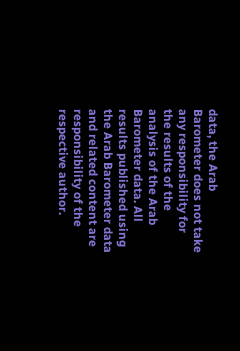data, the Arab Barometer does not take any responsibility for the results of the analysis of the Arab Barometer data. All results published using the Arab Barometer data and related content are responsibility of the respective author.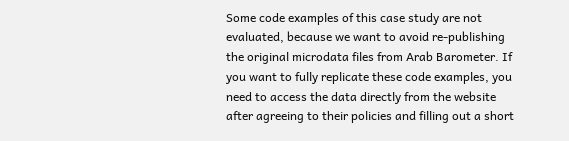Some code examples of this case study are not evaluated, because we want to avoid re-publishing the original microdata files from Arab Barometer. If you want to fully replicate these code examples, you need to access the data directly from the website after agreeing to their policies and filling out a short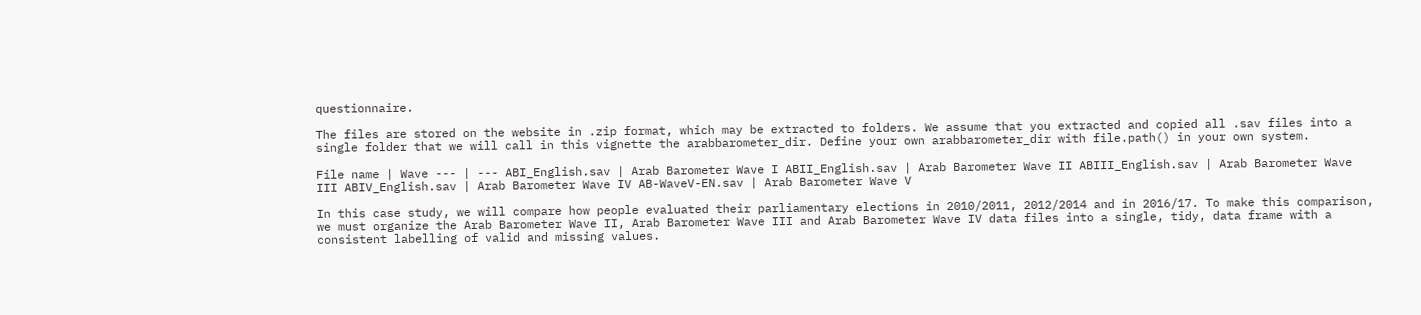questionnaire.

The files are stored on the website in .zip format, which may be extracted to folders. We assume that you extracted and copied all .sav files into a single folder that we will call in this vignette the arabbarometer_dir. Define your own arabbarometer_dir with file.path() in your own system.

File name | Wave --- | --- ABI_English.sav | Arab Barometer Wave I ABII_English.sav | Arab Barometer Wave II ABIII_English.sav | Arab Barometer Wave III ABIV_English.sav | Arab Barometer Wave IV AB-WaveV-EN.sav | Arab Barometer Wave V

In this case study, we will compare how people evaluated their parliamentary elections in 2010/2011, 2012/2014 and in 2016/17. To make this comparison, we must organize the Arab Barometer Wave II, Arab Barometer Wave III and Arab Barometer Wave IV data files into a single, tidy, data frame with a consistent labelling of valid and missing values.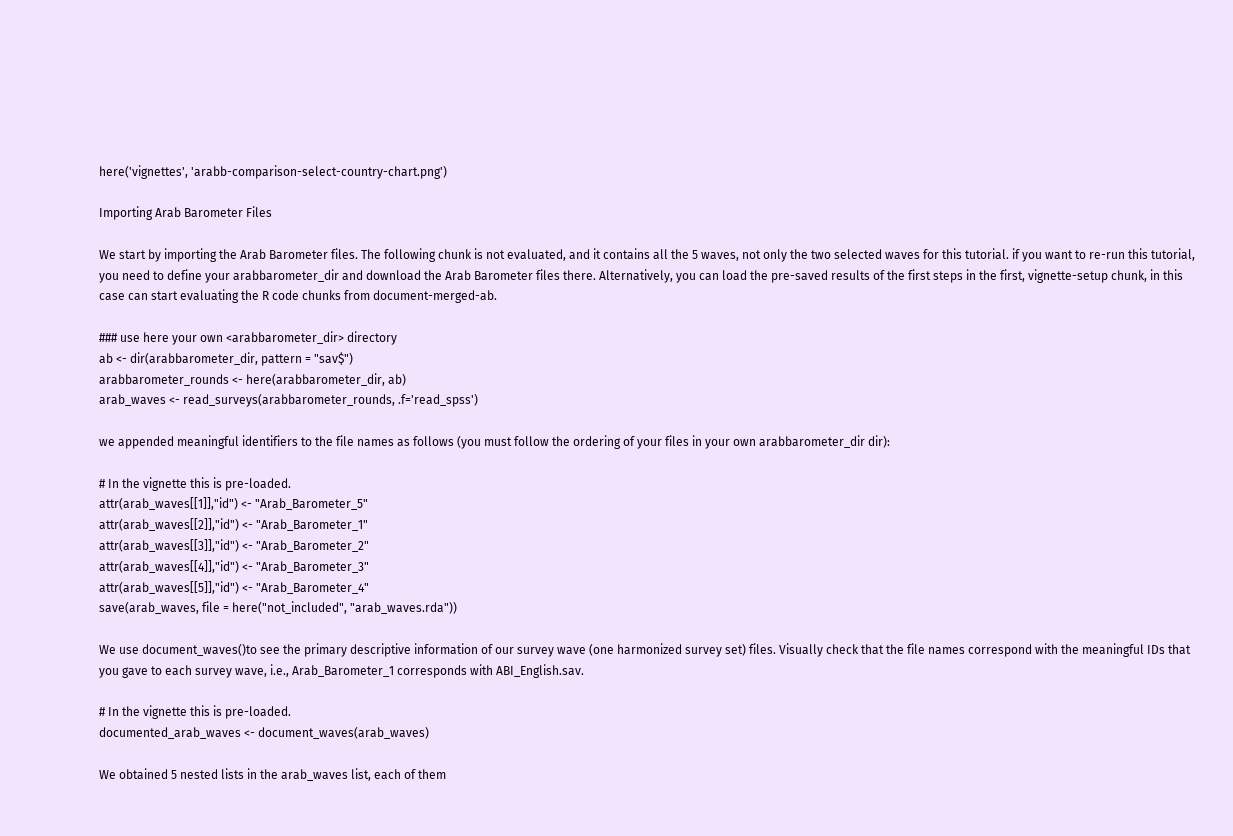here('vignettes', 'arabb-comparison-select-country-chart.png')

Importing Arab Barometer Files

We start by importing the Arab Barometer files. The following chunk is not evaluated, and it contains all the 5 waves, not only the two selected waves for this tutorial. if you want to re-run this tutorial, you need to define your arabbarometer_dir and download the Arab Barometer files there. Alternatively, you can load the pre-saved results of the first steps in the first, vignette-setup chunk, in this case can start evaluating the R code chunks from document-merged-ab.

### use here your own <arabbarometer_dir> directory
ab <- dir(arabbarometer_dir, pattern = "sav$")
arabbarometer_rounds <- here(arabbarometer_dir, ab)
arab_waves <- read_surveys(arabbarometer_rounds, .f='read_spss')

we appended meaningful identifiers to the file names as follows (you must follow the ordering of your files in your own arabbarometer_dir dir):

# In the vignette this is pre-loaded.
attr(arab_waves[[1]],"id") <- "Arab_Barometer_5"
attr(arab_waves[[2]],"id") <- "Arab_Barometer_1"
attr(arab_waves[[3]],"id") <- "Arab_Barometer_2"
attr(arab_waves[[4]],"id") <- "Arab_Barometer_3"
attr(arab_waves[[5]],"id") <- "Arab_Barometer_4"
save(arab_waves, file = here("not_included", "arab_waves.rda"))

We use document_waves()to see the primary descriptive information of our survey wave (one harmonized survey set) files. Visually check that the file names correspond with the meaningful IDs that you gave to each survey wave, i.e., Arab_Barometer_1 corresponds with ABI_English.sav.

# In the vignette this is pre-loaded.
documented_arab_waves <- document_waves(arab_waves)

We obtained 5 nested lists in the arab_waves list, each of them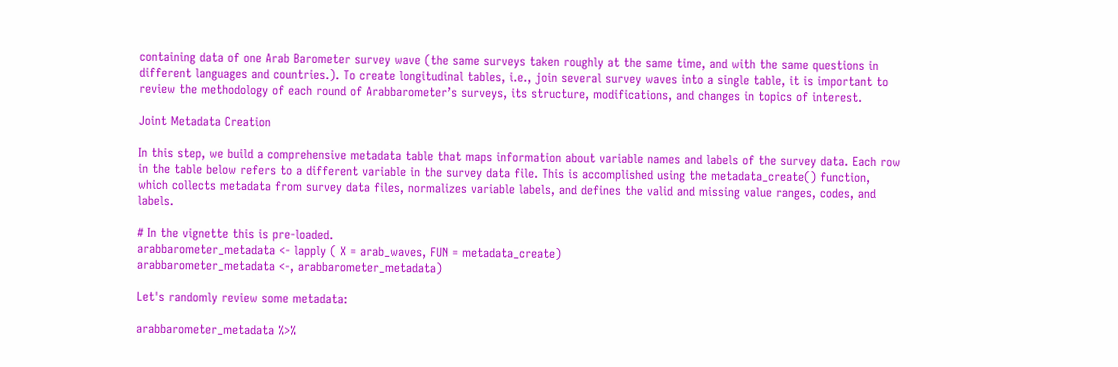containing data of one Arab Barometer survey wave (the same surveys taken roughly at the same time, and with the same questions in different languages and countries.). To create longitudinal tables, i.e., join several survey waves into a single table, it is important to review the methodology of each round of Arabbarometer’s surveys, its structure, modifications, and changes in topics of interest.

Joint Metadata Creation

In this step, we build a comprehensive metadata table that maps information about variable names and labels of the survey data. Each row in the table below refers to a different variable in the survey data file. This is accomplished using the metadata_create() function, which collects metadata from survey data files, normalizes variable labels, and defines the valid and missing value ranges, codes, and labels.

# In the vignette this is pre-loaded.
arabbarometer_metadata <- lapply ( X = arab_waves, FUN = metadata_create)
arabbarometer_metadata <-, arabbarometer_metadata)

Let's randomly review some metadata:

arabbarometer_metadata %>%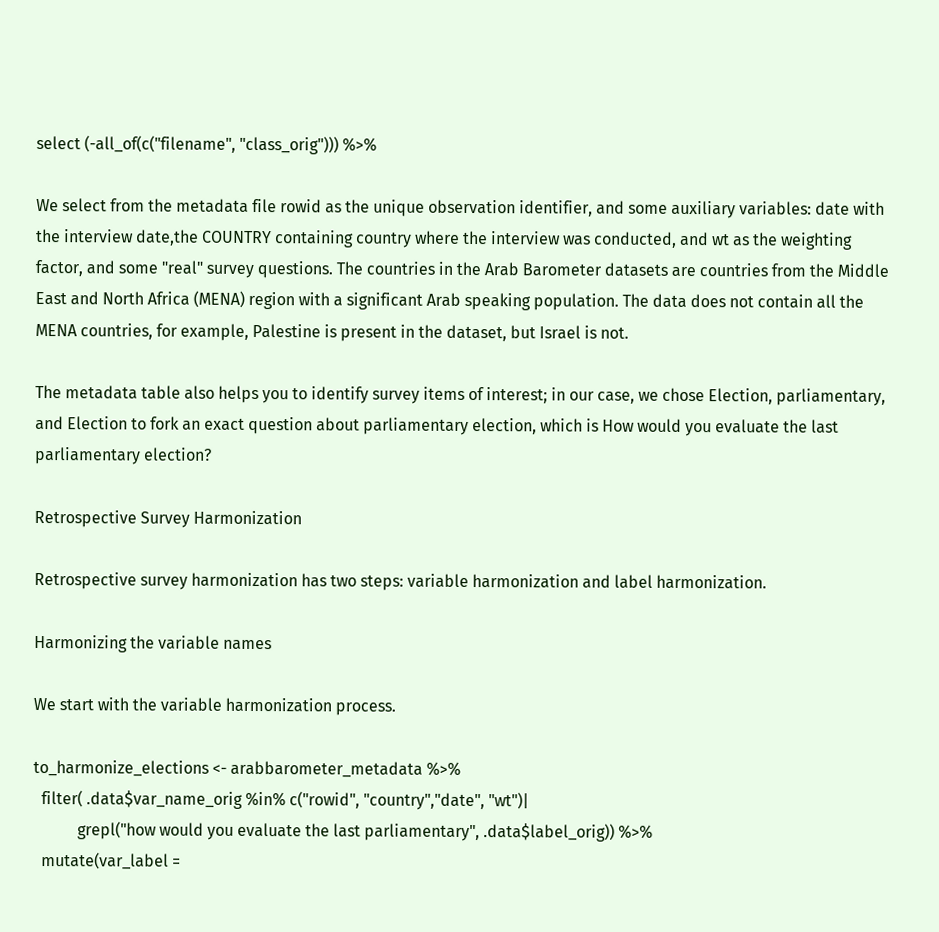select (-all_of(c("filename", "class_orig"))) %>%

We select from the metadata file rowid as the unique observation identifier, and some auxiliary variables: date with the interview date,the COUNTRY containing country where the interview was conducted, and wt as the weighting factor, and some "real" survey questions. The countries in the Arab Barometer datasets are countries from the Middle East and North Africa (MENA) region with a significant Arab speaking population. The data does not contain all the MENA countries, for example, Palestine is present in the dataset, but Israel is not.

The metadata table also helps you to identify survey items of interest; in our case, we chose Election, parliamentary, and Election to fork an exact question about parliamentary election, which is How would you evaluate the last parliamentary election?

Retrospective Survey Harmonization

Retrospective survey harmonization has two steps: variable harmonization and label harmonization.

Harmonizing the variable names

We start with the variable harmonization process.

to_harmonize_elections <- arabbarometer_metadata %>%
  filter( .data$var_name_orig %in% c("rowid", "country","date", "wt")|
           grepl("how would you evaluate the last parliamentary", .data$label_orig)) %>%
  mutate(var_label =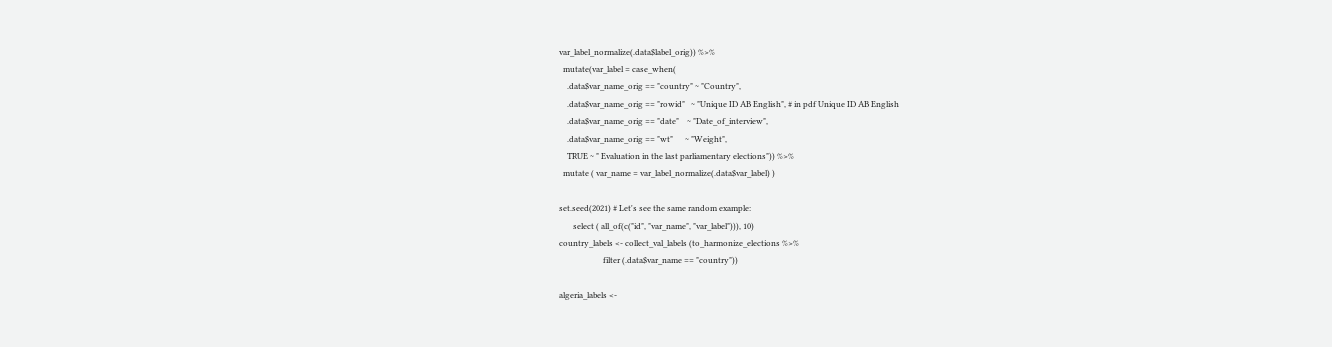var_label_normalize(.data$label_orig)) %>%
  mutate(var_label = case_when(
    .data$var_name_orig == "country" ~ "Country",
    .data$var_name_orig == "rowid"   ~ "Unique ID AB English", # in pdf Unique ID AB English
    .data$var_name_orig == "date"    ~ "Date_of_interview",
    .data$var_name_orig == "wt"      ~ "Weight",
    TRUE ~ " Evaluation in the last parliamentary elections")) %>%
  mutate ( var_name = var_label_normalize(.data$var_label) )

set.seed(2021) # Let's see the same random example:
       select ( all_of(c("id", "var_name", "var_label"))), 10)
country_labels <- collect_val_labels (to_harmonize_elections %>%
                      filter (.data$var_name == "country"))

algeria_labels <-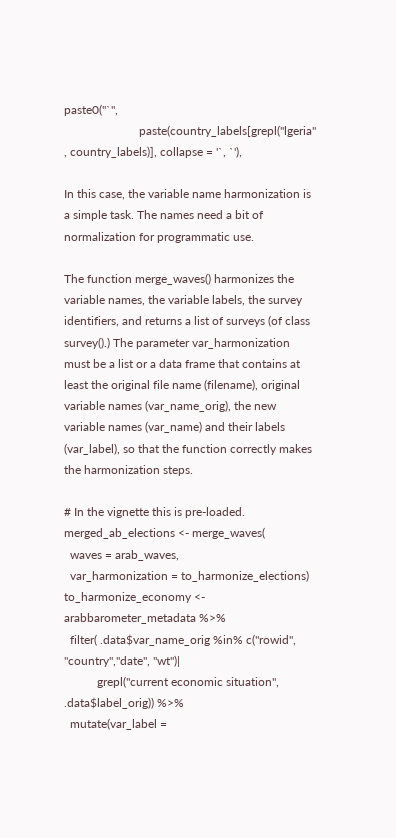paste0("`",
                         paste(country_labels[grepl("lgeria" , country_labels)], collapse = '`, `'),

In this case, the variable name harmonization is a simple task. The names need a bit of normalization for programmatic use.

The function merge_waves() harmonizes the variable names, the variable labels, the survey identifiers, and returns a list of surveys (of class survey().) The parameter var_harmonization must be a list or a data frame that contains at least the original file name (filename), original variable names (var_name_orig), the new variable names (var_name) and their labels (var_label), so that the function correctly makes the harmonization steps.

# In the vignette this is pre-loaded.
merged_ab_elections <- merge_waves(
  waves = arab_waves,
  var_harmonization = to_harmonize_elections)
to_harmonize_economy <- arabbarometer_metadata %>%
  filter( .data$var_name_orig %in% c("rowid", "country","date", "wt")|
           grepl("current economic situation", .data$label_orig)) %>%
  mutate(var_label =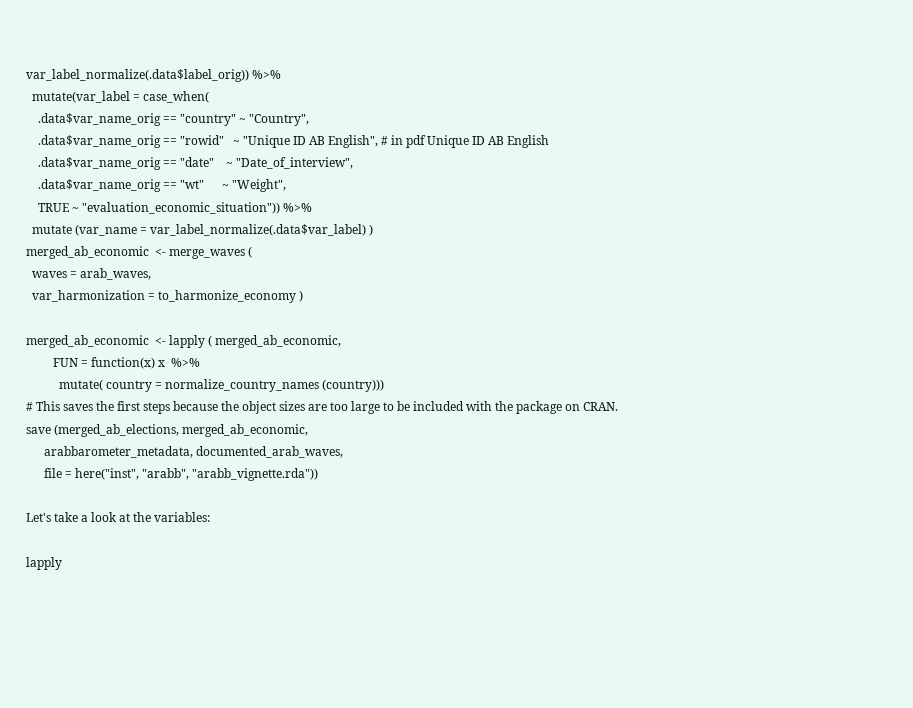var_label_normalize(.data$label_orig)) %>%
  mutate(var_label = case_when(
    .data$var_name_orig == "country" ~ "Country",
    .data$var_name_orig == "rowid"   ~ "Unique ID AB English", # in pdf Unique ID AB English
    .data$var_name_orig == "date"    ~ "Date_of_interview",
    .data$var_name_orig == "wt"      ~ "Weight",
    TRUE ~ "evaluation_economic_situation")) %>%
  mutate (var_name = var_label_normalize(.data$var_label) )
merged_ab_economic  <- merge_waves (
  waves = arab_waves,
  var_harmonization = to_harmonize_economy )

merged_ab_economic  <- lapply ( merged_ab_economic,
         FUN = function(x) x  %>%
           mutate( country = normalize_country_names (country)))
# This saves the first steps because the object sizes are too large to be included with the package on CRAN.
save (merged_ab_elections, merged_ab_economic,
      arabbarometer_metadata, documented_arab_waves,
      file = here("inst", "arabb", "arabb_vignette.rda"))

Let's take a look at the variables:

lapply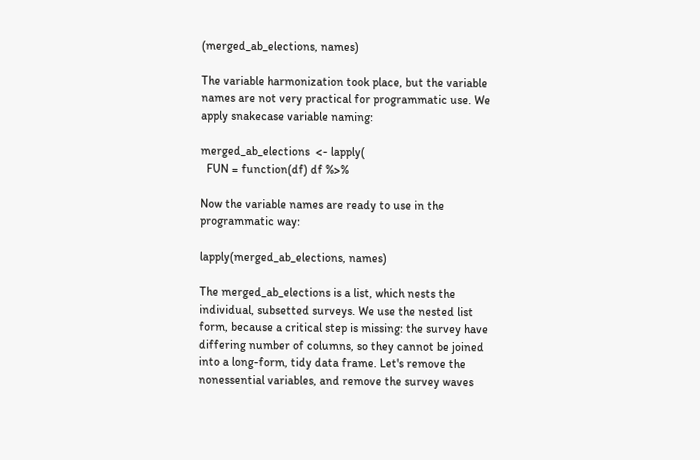(merged_ab_elections, names)

The variable harmonization took place, but the variable names are not very practical for programmatic use. We apply snakecase variable naming:

merged_ab_elections  <- lapply(
  FUN = function(df) df %>%

Now the variable names are ready to use in the programmatic way:

lapply(merged_ab_elections, names)

The merged_ab_elections is a list, which nests the individual, subsetted surveys. We use the nested list form, because a critical step is missing: the survey have differing number of columns, so they cannot be joined into a long-form, tidy data frame. Let's remove the nonessential variables, and remove the survey waves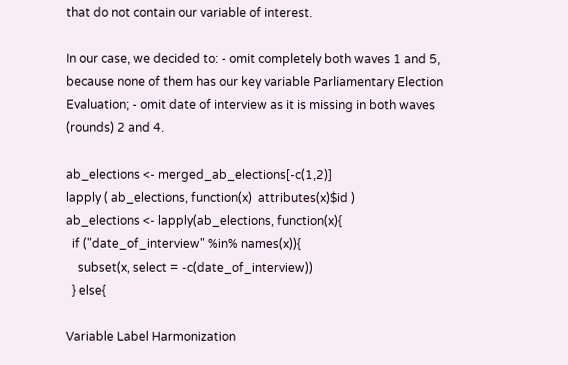that do not contain our variable of interest.

In our case, we decided to: - omit completely both waves 1 and 5, because none of them has our key variable Parliamentary Election Evaluation; - omit date of interview as it is missing in both waves (rounds) 2 and 4.

ab_elections <- merged_ab_elections[-c(1,2)]
lapply ( ab_elections, function(x)  attributes(x)$id )
ab_elections <- lapply(ab_elections, function(x){
  if ("date_of_interview" %in% names(x)){
    subset(x, select = -c(date_of_interview))
  } else{

Variable Label Harmonization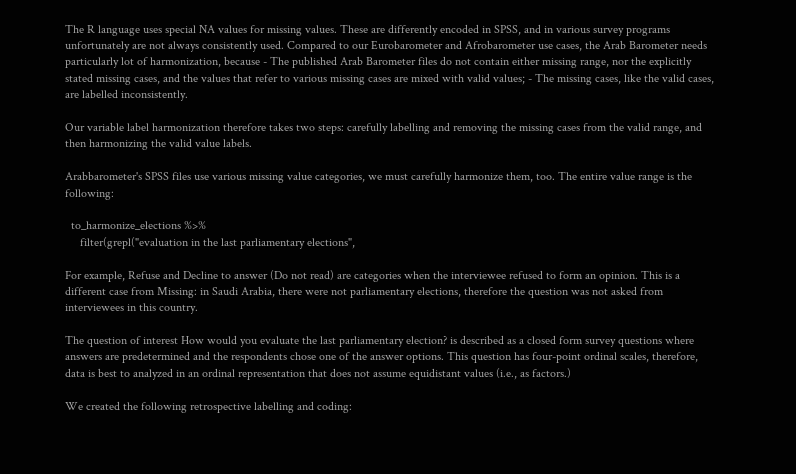The R language uses special NA values for missing values. These are differently encoded in SPSS, and in various survey programs unfortunately are not always consistently used. Compared to our Eurobarometer and Afrobarometer use cases, the Arab Barometer needs particularly lot of harmonization, because - The published Arab Barometer files do not contain either missing range, nor the explicitly stated missing cases, and the values that refer to various missing cases are mixed with valid values; - The missing cases, like the valid cases, are labelled inconsistently.

Our variable label harmonization therefore takes two steps: carefully labelling and removing the missing cases from the valid range, and then harmonizing the valid value labels.

Arabbarometer's SPSS files use various missing value categories, we must carefully harmonize them, too. The entire value range is the following:

  to_harmonize_elections %>%
     filter(grepl("evaluation in the last parliamentary elections",

For example, Refuse and Decline to answer (Do not read) are categories when the interviewee refused to form an opinion. This is a different case from Missing: in Saudi Arabia, there were not parliamentary elections, therefore the question was not asked from interviewees in this country.

The question of interest How would you evaluate the last parliamentary election? is described as a closed form survey questions where answers are predetermined and the respondents chose one of the answer options. This question has four-point ordinal scales, therefore, data is best to analyzed in an ordinal representation that does not assume equidistant values (i.e., as factors.)

We created the following retrospective labelling and coding: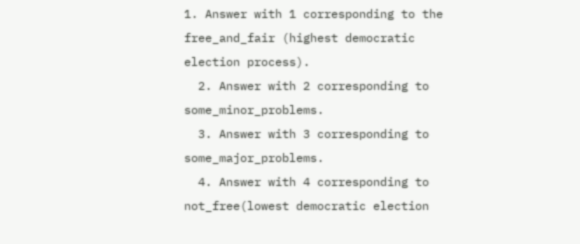1. Answer with 1 corresponding to the free_and_fair (highest democratic election process).
  2. Answer with 2 corresponding to some_minor_problems.
  3. Answer with 3 corresponding to some_major_problems.
  4. Answer with 4 corresponding to not_free(lowest democratic election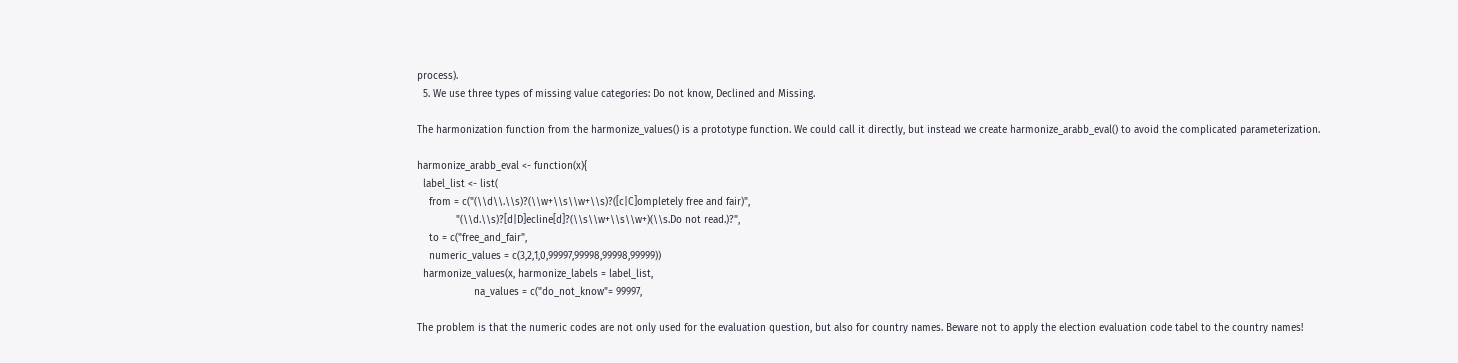process).
  5. We use three types of missing value categories: Do not know, Declined and Missing.

The harmonization function from the harmonize_values() is a prototype function. We could call it directly, but instead we create harmonize_arabb_eval() to avoid the complicated parameterization.

harmonize_arabb_eval <- function(x){
  label_list <- list(
    from = c("(\\d\\.\\s)?(\\w+\\s\\w+\\s)?([c|C]ompletely free and fair)",
             "(\\d.\\s)?[d|D]ecline[d]?(\\s\\w+\\s\\w+)(\\s.Do not read.)?",
    to = c("free_and_fair",
    numeric_values = c(3,2,1,0,99997,99998,99998,99999))
  harmonize_values(x, harmonize_labels = label_list,
                   na_values = c("do_not_know"= 99997,

The problem is that the numeric codes are not only used for the evaluation question, but also for country names. Beware not to apply the election evaluation code tabel to the country names!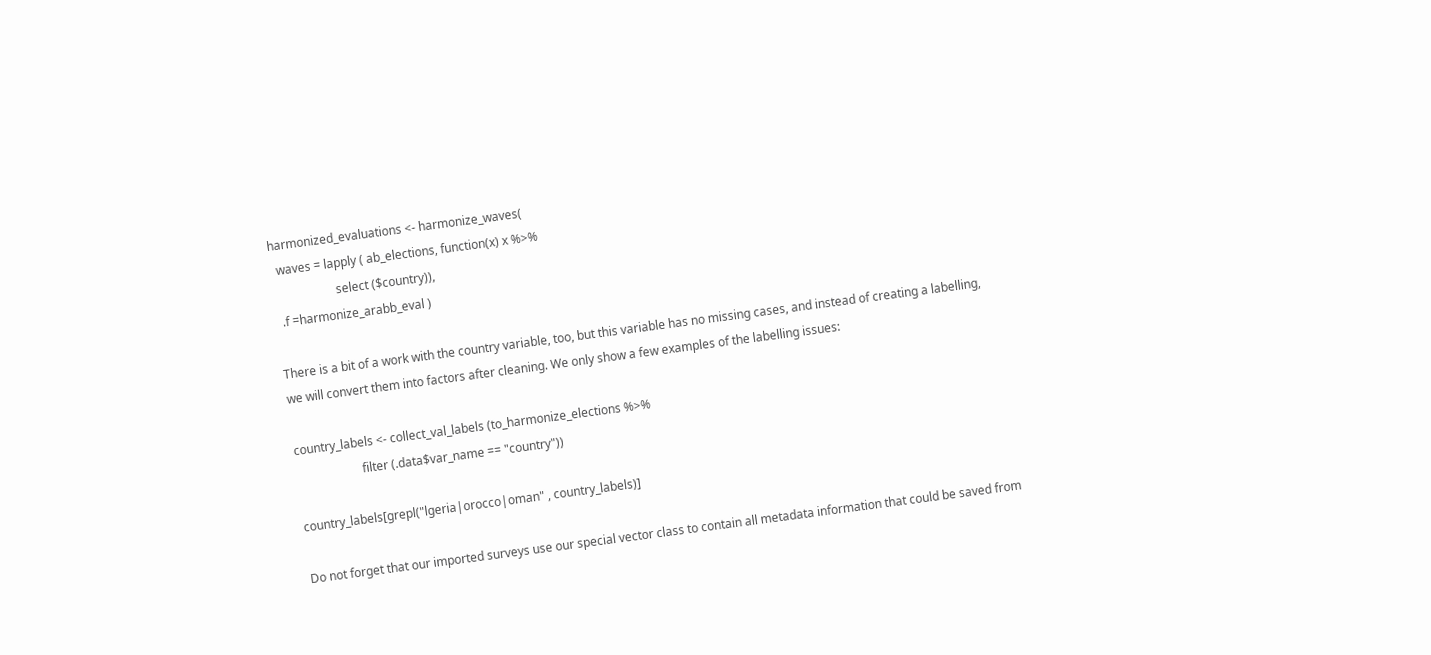harmonized_evaluations <- harmonize_waves(
  waves = lapply ( ab_elections, function(x) x %>%
                     select ($country)),
  .f =harmonize_arabb_eval )

There is a bit of a work with the country variable, too, but this variable has no missing cases, and instead of creating a labelling, we will convert them into factors after cleaning. We only show a few examples of the labelling issues:

country_labels <- collect_val_labels (to_harmonize_elections %>%
                      filter (.data$var_name == "country"))

country_labels[grepl("lgeria|orocco|oman" , country_labels)]

Do not forget that our imported surveys use our special vector class to contain all metadata information that could be saved from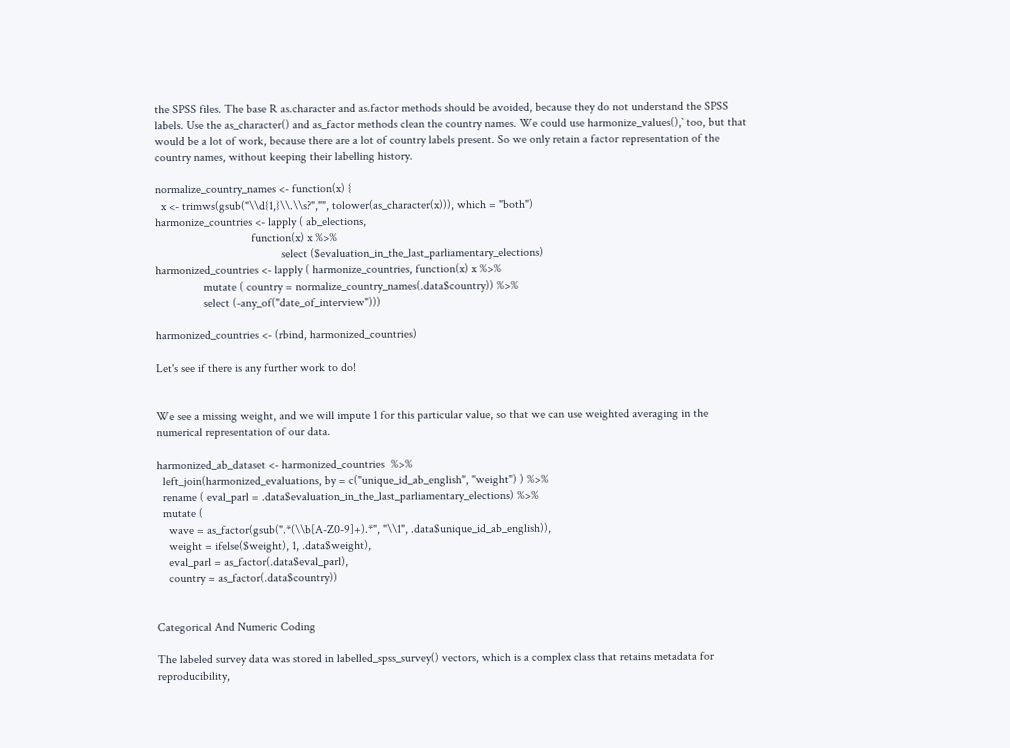the SPSS files. The base R as.character and as.factor methods should be avoided, because they do not understand the SPSS labels. Use the as_character() and as_factor methods clean the country names. We could use harmonize_values(),` too, but that would be a lot of work, because there are a lot of country labels present. So we only retain a factor representation of the country names, without keeping their labelling history.

normalize_country_names <- function(x) {
  x <- trimws(gsub("\\d{1,}\\.\\s?","", tolower(as_character(x))), which = "both")
harmonize_countries <- lapply ( ab_elections,
                                function(x) x %>%
                                          select ($evaluation_in_the_last_parliamentary_elections)
harmonized_countries <- lapply ( harmonize_countries, function(x) x %>%
                mutate ( country = normalize_country_names(.data$country)) %>%
                select (-any_of("date_of_interview")))

harmonized_countries <- (rbind, harmonized_countries)

Let's see if there is any further work to do!


We see a missing weight, and we will impute 1 for this particular value, so that we can use weighted averaging in the numerical representation of our data.

harmonized_ab_dataset <- harmonized_countries  %>%
  left_join(harmonized_evaluations, by = c("unique_id_ab_english", "weight") ) %>%
  rename ( eval_parl = .data$evaluation_in_the_last_parliamentary_elections) %>%
  mutate (
    wave = as_factor(gsub(".*(\\b[A-Z0-9]+).*", "\\1", .data$unique_id_ab_english)),
    weight = ifelse($weight), 1, .data$weight),
    eval_parl = as_factor(.data$eval_parl),
    country = as_factor(.data$country))


Categorical And Numeric Coding

The labeled survey data was stored in labelled_spss_survey() vectors, which is a complex class that retains metadata for reproducibility,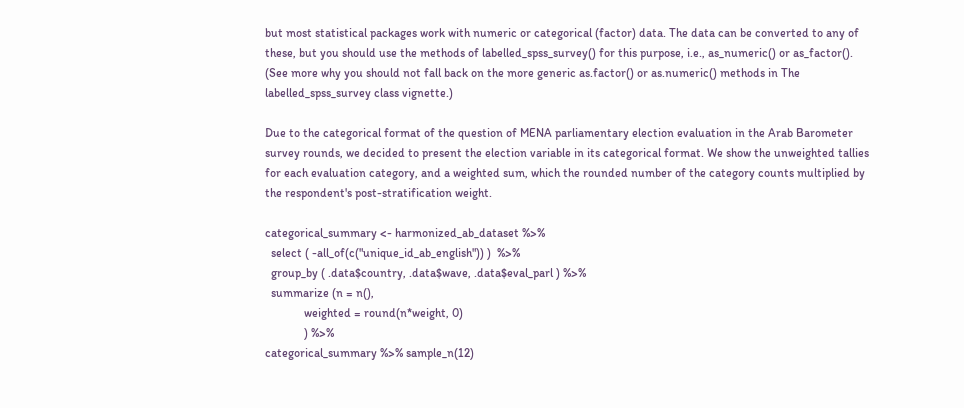but most statistical packages work with numeric or categorical (factor) data. The data can be converted to any of these, but you should use the methods of labelled_spss_survey() for this purpose, i.e., as_numeric() or as_factor(). (See more why you should not fall back on the more generic as.factor() or as.numeric() methods in The labelled_spss_survey class vignette.)

Due to the categorical format of the question of MENA parliamentary election evaluation in the Arab Barometer survey rounds, we decided to present the election variable in its categorical format. We show the unweighted tallies for each evaluation category, and a weighted sum, which the rounded number of the category counts multiplied by the respondent's post-stratification weight.

categorical_summary <- harmonized_ab_dataset %>%
  select ( -all_of(c("unique_id_ab_english")) )  %>%
  group_by ( .data$country, .data$wave, .data$eval_parl ) %>%
  summarize (n = n(),
             weighted = round(n*weight, 0)
             ) %>%
categorical_summary %>% sample_n(12)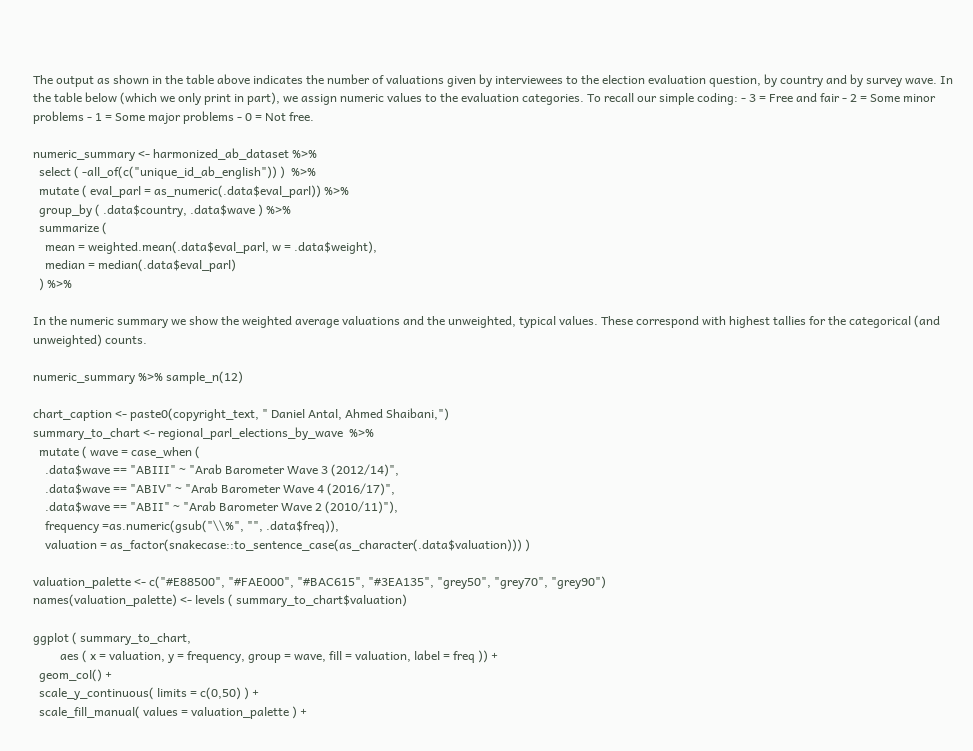The output as shown in the table above indicates the number of valuations given by interviewees to the election evaluation question, by country and by survey wave. In the table below (which we only print in part), we assign numeric values to the evaluation categories. To recall our simple coding: - 3 = Free and fair - 2 = Some minor problems - 1 = Some major problems - 0 = Not free.

numeric_summary <- harmonized_ab_dataset %>%
  select ( -all_of(c("unique_id_ab_english")) )  %>%
  mutate ( eval_parl = as_numeric(.data$eval_parl)) %>%
  group_by ( .data$country, .data$wave ) %>%
  summarize (
    mean = weighted.mean(.data$eval_parl, w = .data$weight),
    median = median(.data$eval_parl)
  ) %>%

In the numeric summary we show the weighted average valuations and the unweighted, typical values. These correspond with highest tallies for the categorical (and unweighted) counts.

numeric_summary %>% sample_n(12)

chart_caption <- paste0(copyright_text, " Daniel Antal, Ahmed Shaibani,")
summary_to_chart <- regional_parl_elections_by_wave  %>%
  mutate ( wave = case_when (
    .data$wave == "ABIII" ~ "Arab Barometer Wave 3 (2012/14)",
    .data$wave == "ABIV" ~ "Arab Barometer Wave 4 (2016/17)",
    .data$wave == "ABII" ~ "Arab Barometer Wave 2 (2010/11)"),
    frequency =as.numeric(gsub("\\%", "", .data$freq)),
    valuation = as_factor(snakecase::to_sentence_case(as_character(.data$valuation))) )

valuation_palette <- c("#E88500", "#FAE000", "#BAC615", "#3EA135", "grey50", "grey70", "grey90")
names(valuation_palette) <- levels ( summary_to_chart$valuation)

ggplot ( summary_to_chart,
         aes ( x = valuation, y = frequency, group = wave, fill = valuation, label = freq )) +
  geom_col() +
  scale_y_continuous( limits = c(0,50) ) +
  scale_fill_manual( values = valuation_palette ) +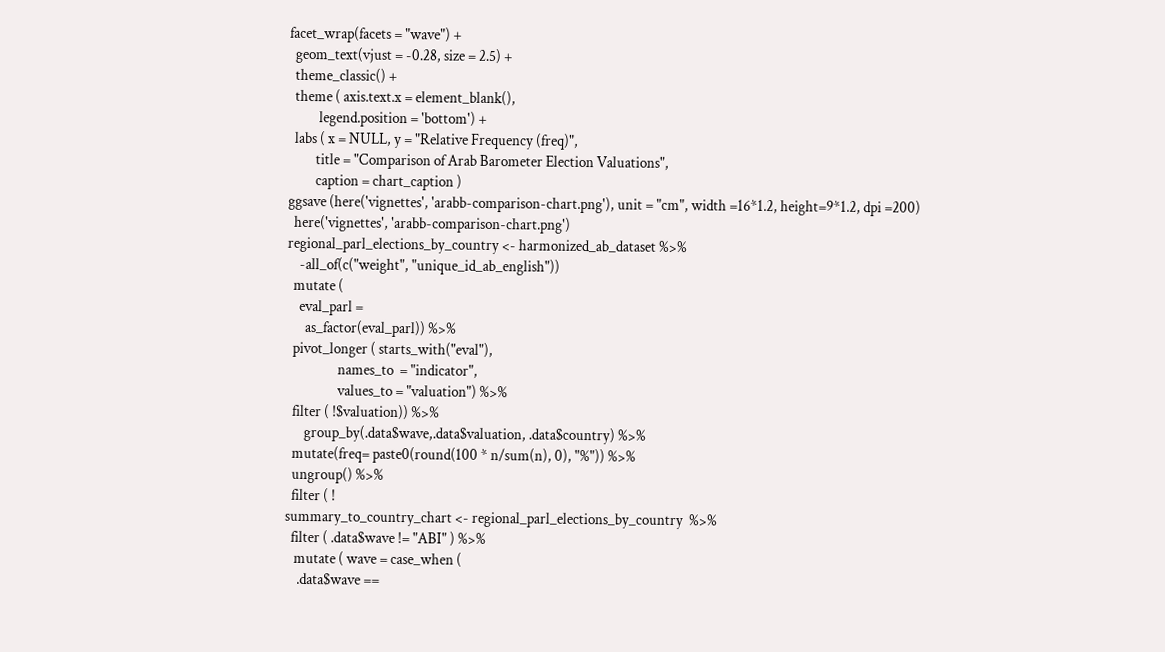facet_wrap(facets = "wave") +
  geom_text(vjust = -0.28, size = 2.5) +
  theme_classic() +
  theme ( axis.text.x = element_blank(),
          legend.position = 'bottom') +
  labs ( x = NULL, y = "Relative Frequency (freq)",
         title = "Comparison of Arab Barometer Election Valuations",
         caption = chart_caption )
ggsave (here('vignettes', 'arabb-comparison-chart.png'), unit = "cm", width =16*1.2, height=9*1.2, dpi =200)
  here('vignettes', 'arabb-comparison-chart.png')
regional_parl_elections_by_country <- harmonized_ab_dataset %>%
    -all_of(c("weight", "unique_id_ab_english"))
  mutate (
    eval_parl =
      as_factor(eval_parl)) %>%
  pivot_longer ( starts_with("eval"),
                 names_to  = "indicator",
                 values_to = "valuation") %>%
  filter ( !$valuation)) %>%
      group_by(.data$wave,.data$valuation, .data$country) %>%
  mutate(freq= paste0(round(100 * n/sum(n), 0), "%")) %>%
  ungroup() %>%
  filter ( !
summary_to_country_chart <- regional_parl_elections_by_country  %>%
  filter ( .data$wave != "ABI" ) %>%
   mutate ( wave = case_when (
    .data$wave ==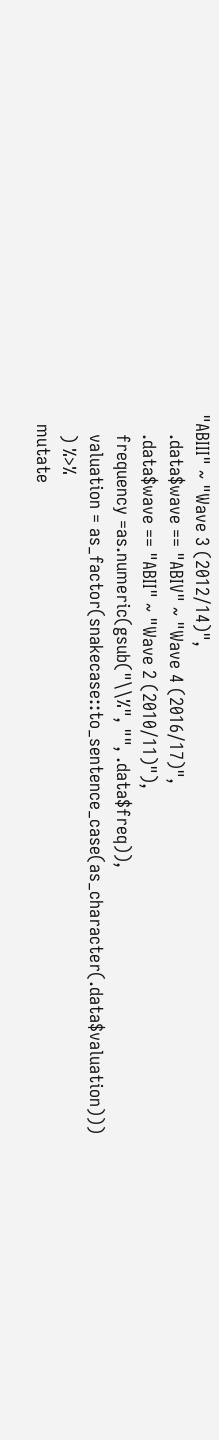"ABIII" ~ "Wave 3 (2012/14)",
    .data$wave == "ABIV" ~ "Wave 4 (2016/17)",
    .data$wave == "ABII" ~ "Wave 2 (2010/11)"),
    frequency =as.numeric(gsub("\\%", "", .data$freq)),
    valuation = as_factor(snakecase::to_sentence_case(as_character(.data$valuation)))
    ) %>%
  mutate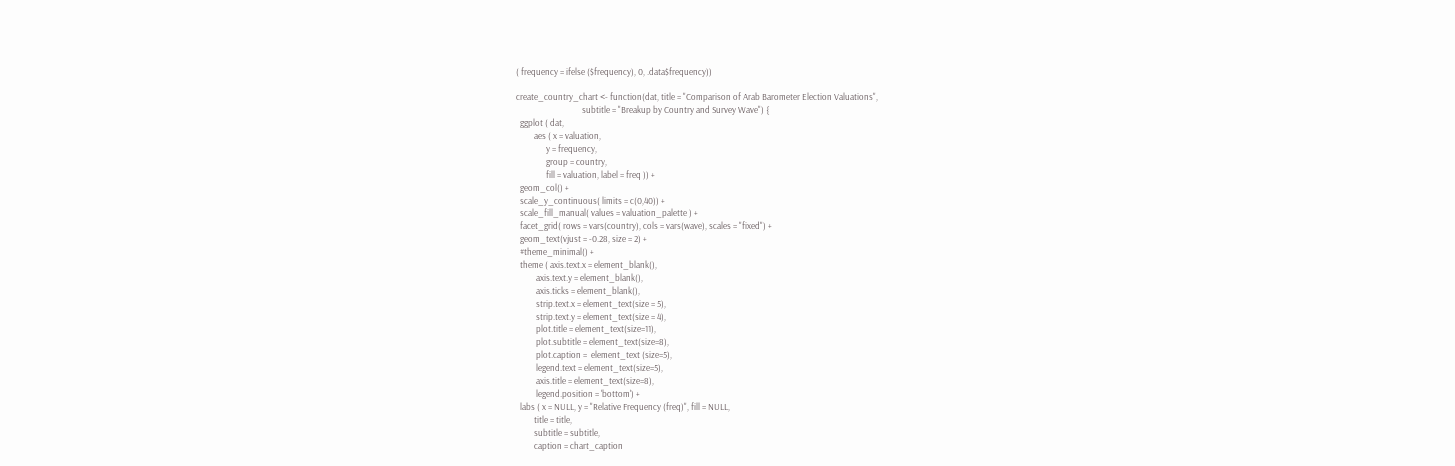( frequency = ifelse ($frequency), 0, .data$frequency))

create_country_chart <- function(dat, title = "Comparison of Arab Barometer Election Valuations",
                                 subtitle = "Breakup by Country and Survey Wave") {
  ggplot ( dat,
         aes ( x = valuation,
               y = frequency,
               group = country,
               fill = valuation, label = freq )) +
  geom_col() +
  scale_y_continuous( limits = c(0,40)) +
  scale_fill_manual( values = valuation_palette ) +
  facet_grid( rows = vars(country), cols = vars(wave), scales = "fixed") +
  geom_text(vjust = -0.28, size = 2) +
  #theme_minimal() +
  theme ( axis.text.x = element_blank(),
          axis.text.y = element_blank(),
          axis.ticks = element_blank(),
          strip.text.x = element_text(size = 5),
          strip.text.y = element_text(size = 4),
          plot.title = element_text(size=11),
          plot.subtitle = element_text(size=8),
          plot.caption =  element_text (size=5),
          legend.text = element_text(size=5),
          axis.title = element_text(size=8),
          legend.position = 'bottom') +
  labs ( x = NULL, y = "Relative Frequency (freq)", fill = NULL,
         title = title,
         subtitle = subtitle,
         caption = chart_caption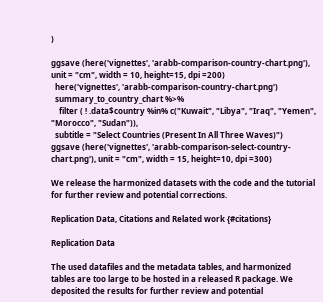)

ggsave (here('vignettes', 'arabb-comparison-country-chart.png'), unit = "cm", width = 10, height=15, dpi =200)
  here('vignettes', 'arabb-comparison-country-chart.png')
  summary_to_country_chart %>%
    filter ( ! .data$country %in% c("Kuwait", "Libya", "Iraq", "Yemen", "Morocco", "Sudan")),
  subtitle = "Select Countries (Present In All Three Waves)")
ggsave (here('vignettes', 'arabb-comparison-select-country-chart.png'), unit = "cm", width = 15, height=10, dpi =300)

We release the harmonized datasets with the code and the tutorial for further review and potential corrections.

Replication Data, Citations and Related work {#citations}

Replication Data

The used datafiles and the metadata tables, and harmonized tables are too large to be hosted in a released R package. We deposited the results for further review and potential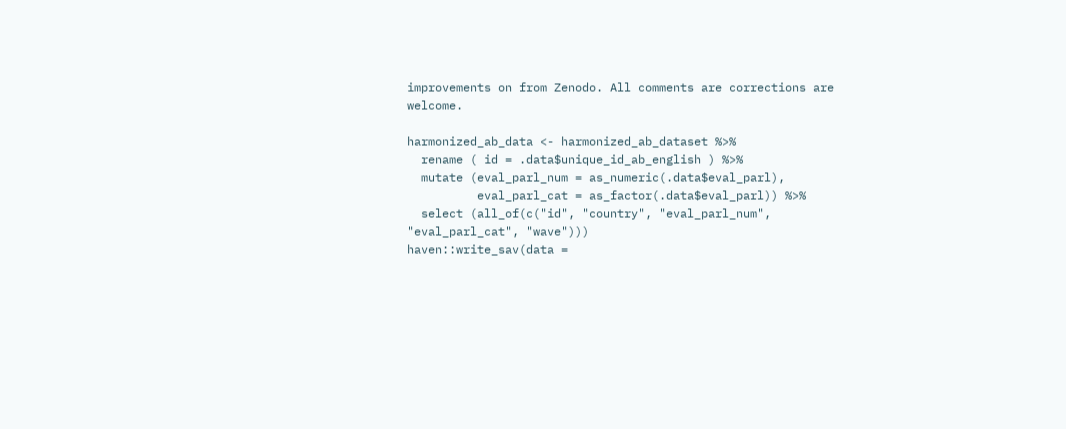improvements on from Zenodo. All comments are corrections are welcome.

harmonized_ab_data <- harmonized_ab_dataset %>%
  rename ( id = .data$unique_id_ab_english ) %>%
  mutate (eval_parl_num = as_numeric(.data$eval_parl),
          eval_parl_cat = as_factor(.data$eval_parl)) %>%
  select (all_of(c("id", "country", "eval_parl_num", "eval_parl_cat", "wave")))
haven::write_sav(data =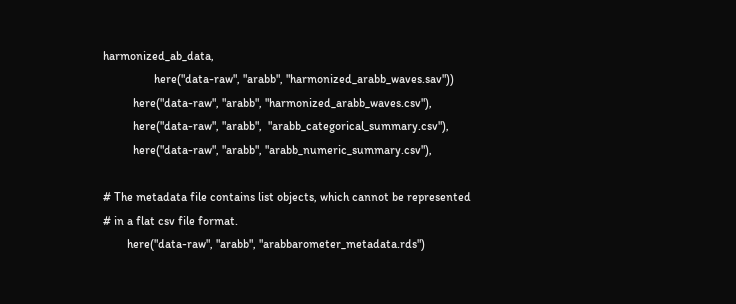harmonized_ab_data,
                 here("data-raw", "arabb", "harmonized_arabb_waves.sav"))
          here("data-raw", "arabb", "harmonized_arabb_waves.csv"),
          here("data-raw", "arabb",  "arabb_categorical_summary.csv"),
          here("data-raw", "arabb", "arabb_numeric_summary.csv"),

# The metadata file contains list objects, which cannot be represented
# in a flat csv file format.
        here("data-raw", "arabb", "arabbarometer_metadata.rds")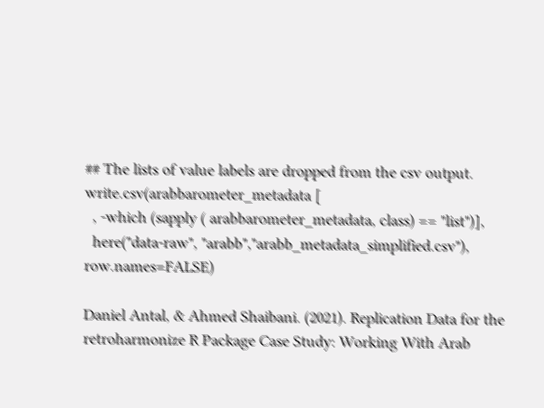## The lists of value labels are dropped from the csv output.
write.csv(arabbarometer_metadata [
  , -which (sapply ( arabbarometer_metadata, class) == "list")],
  here("data-raw", "arabb","arabb_metadata_simplified.csv"), row.names=FALSE)

Daniel Antal, & Ahmed Shaibani. (2021). Replication Data for the retroharmonize R Package Case Study: Working With Arab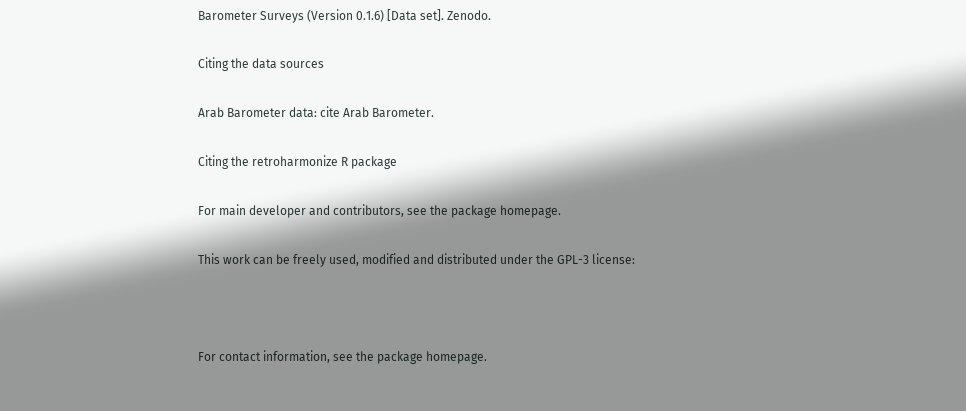Barometer Surveys (Version 0.1.6) [Data set]. Zenodo.

Citing the data sources

Arab Barometer data: cite Arab Barometer.

Citing the retroharmonize R package

For main developer and contributors, see the package homepage.

This work can be freely used, modified and distributed under the GPL-3 license:



For contact information, see the package homepage.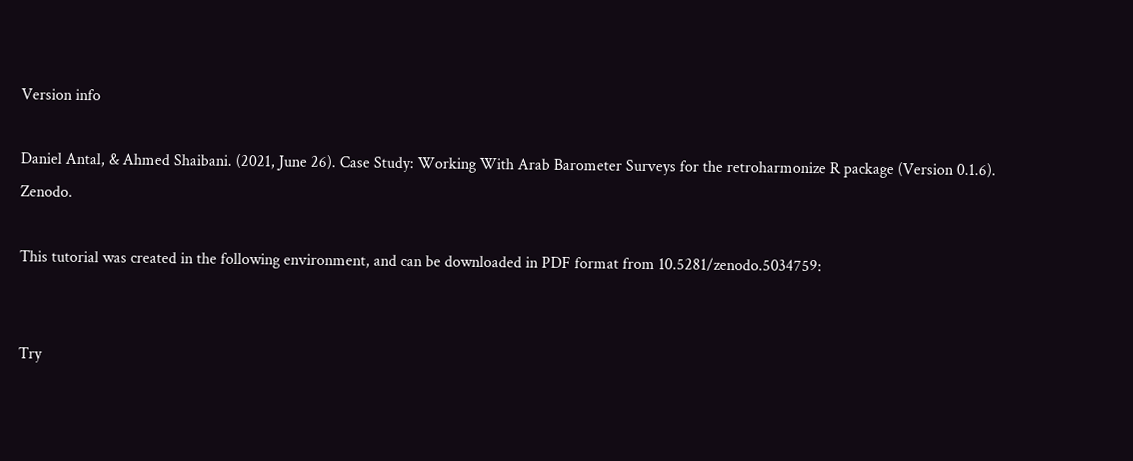Version info

Daniel Antal, & Ahmed Shaibani. (2021, June 26). Case Study: Working With Arab Barometer Surveys for the retroharmonize R package (Version 0.1.6). Zenodo.

This tutorial was created in the following environment, and can be downloaded in PDF format from 10.5281/zenodo.5034759:


Try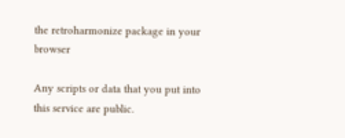the retroharmonize package in your browser

Any scripts or data that you put into this service are public.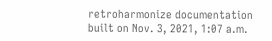retroharmonize documentation built on Nov. 3, 2021, 1:07 a.m.